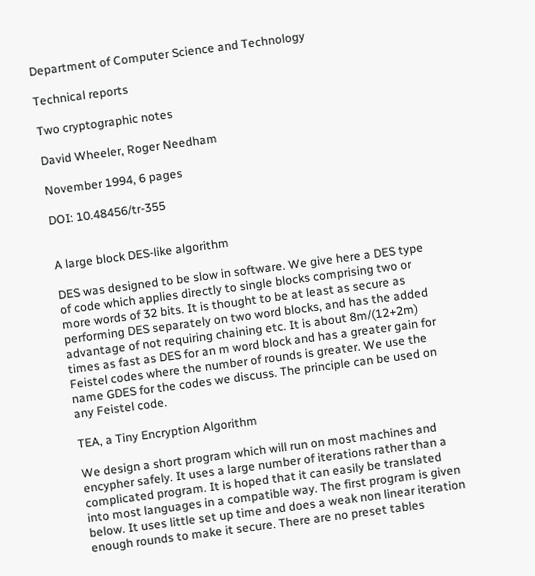Department of Computer Science and Technology

Technical reports

Two cryptographic notes

David Wheeler, Roger Needham

November 1994, 6 pages

DOI: 10.48456/tr-355


A large block DES-like algorithm

DES was designed to be slow in software. We give here a DES type of code which applies directly to single blocks comprising two or more words of 32 bits. It is thought to be at least as secure as performing DES separately on two word blocks, and has the added advantage of not requiring chaining etc. It is about 8m/(12+2m) times as fast as DES for an m word block and has a greater gain for Feistel codes where the number of rounds is greater. We use the name GDES for the codes we discuss. The principle can be used on any Feistel code.

TEA, a Tiny Encryption Algorithm

We design a short program which will run on most machines and encypher safely. It uses a large number of iterations rather than a complicated program. It is hoped that it can easily be translated into most languages in a compatible way. The first program is given below. It uses little set up time and does a weak non linear iteration enough rounds to make it secure. There are no preset tables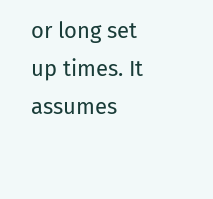or long set up times. It assumes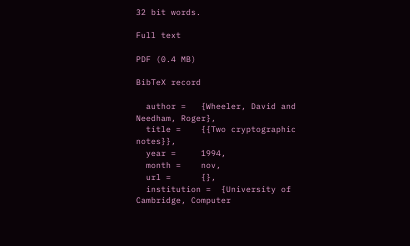32 bit words.

Full text

PDF (0.4 MB)

BibTeX record

  author =   {Wheeler, David and Needham, Roger},
  title =    {{Two cryptographic notes}},
  year =     1994,
  month =    nov,
  url =      {},
  institution =  {University of Cambridge, Computer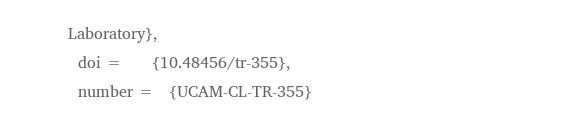Laboratory},
  doi =      {10.48456/tr-355},
  number =   {UCAM-CL-TR-355}